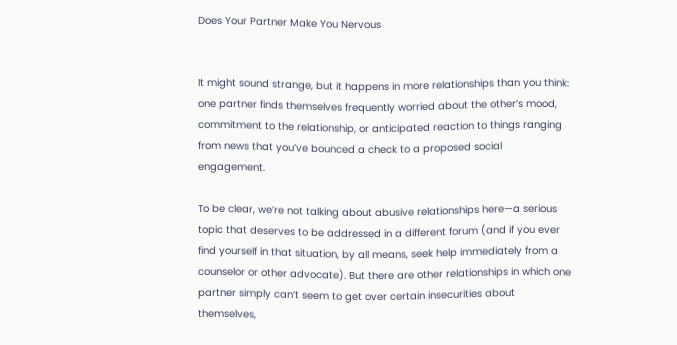Does Your Partner Make You Nervous


It might sound strange, but it happens in more relationships than you think: one partner finds themselves frequently worried about the other’s mood, commitment to the relationship, or anticipated reaction to things ranging from news that you’ve bounced a check to a proposed social engagement.

To be clear, we’re not talking about abusive relationships here—a serious topic that deserves to be addressed in a different forum (and if you ever find yourself in that situation, by all means, seek help immediately from a counselor or other advocate). But there are other relationships in which one partner simply can’t seem to get over certain insecurities about themselves,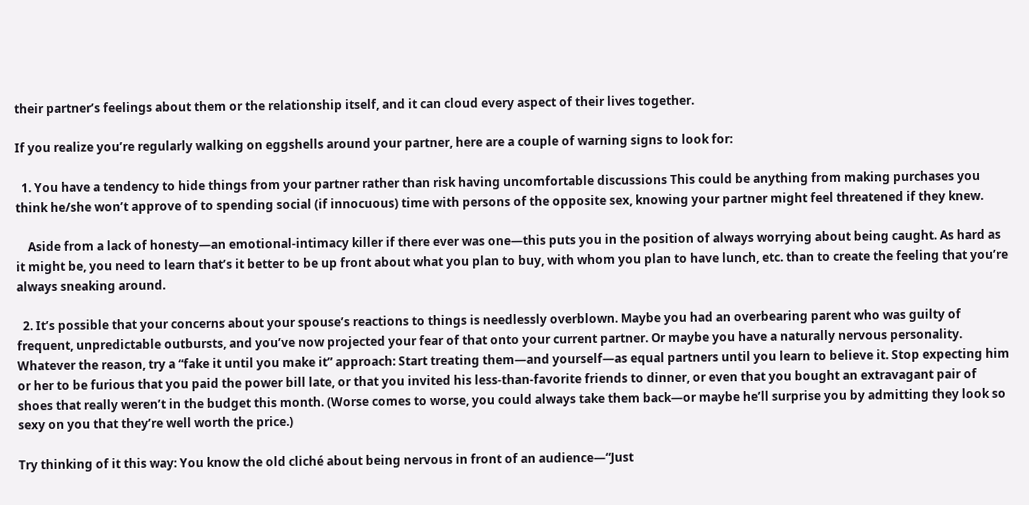their partner’s feelings about them or the relationship itself, and it can cloud every aspect of their lives together.

If you realize you’re regularly walking on eggshells around your partner, here are a couple of warning signs to look for:

  1. You have a tendency to hide things from your partner rather than risk having uncomfortable discussions This could be anything from making purchases you think he/she won’t approve of to spending social (if innocuous) time with persons of the opposite sex, knowing your partner might feel threatened if they knew.

    Aside from a lack of honesty—an emotional-intimacy killer if there ever was one—this puts you in the position of always worrying about being caught. As hard as it might be, you need to learn that’s it better to be up front about what you plan to buy, with whom you plan to have lunch, etc. than to create the feeling that you’re always sneaking around.

  2. It’s possible that your concerns about your spouse’s reactions to things is needlessly overblown. Maybe you had an overbearing parent who was guilty of frequent, unpredictable outbursts, and you’ve now projected your fear of that onto your current partner. Or maybe you have a naturally nervous personality. Whatever the reason, try a “fake it until you make it” approach: Start treating them—and yourself—as equal partners until you learn to believe it. Stop expecting him or her to be furious that you paid the power bill late, or that you invited his less-than-favorite friends to dinner, or even that you bought an extravagant pair of shoes that really weren’t in the budget this month. (Worse comes to worse, you could always take them back—or maybe he’ll surprise you by admitting they look so sexy on you that they’re well worth the price.)

Try thinking of it this way: You know the old cliché about being nervous in front of an audience—“Just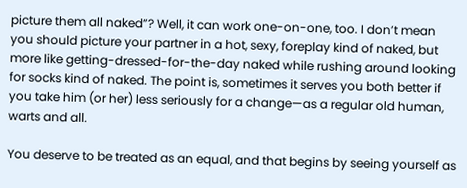picture them all naked”? Well, it can work one-on-one, too. I don’t mean you should picture your partner in a hot, sexy, foreplay kind of naked, but more like getting-dressed-for-the-day naked while rushing around looking for socks kind of naked. The point is, sometimes it serves you both better if you take him (or her) less seriously for a change—as a regular old human, warts and all.

You deserve to be treated as an equal, and that begins by seeing yourself as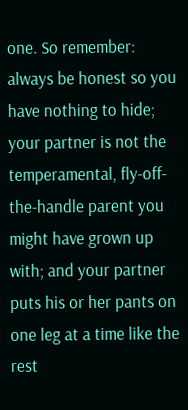one. So remember: always be honest so you have nothing to hide; your partner is not the temperamental, fly-off-the-handle parent you might have grown up with; and your partner puts his or her pants on one leg at a time like the rest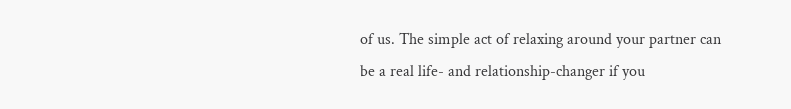of us. The simple act of relaxing around your partner can be a real life- and relationship-changer if you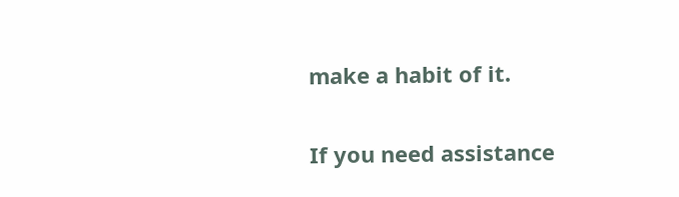make a habit of it.

If you need assistance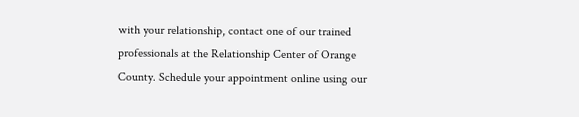with your relationship, contact one of our trained professionals at the Relationship Center of Orange County. Schedule your appointment online using our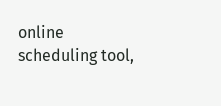online scheduling tool,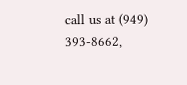call us at (949) 393-8662,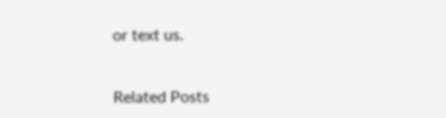or text us.


Related Posts